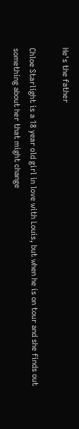He's the father

Chloe Starlight is a 18 year old girl in love with Louis, but when he is on tour and she finds out something about her that might change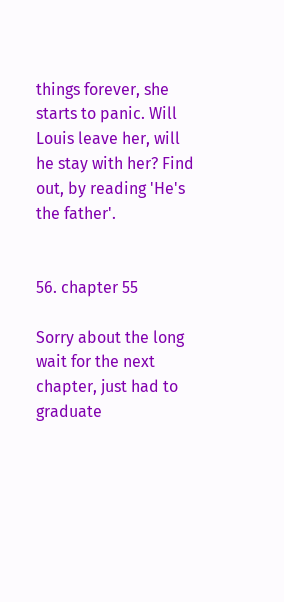things forever, she starts to panic. Will Louis leave her, will he stay with her? Find out, by reading 'He's the father'.


56. chapter 55

Sorry about the long wait for the next chapter, just had to graduate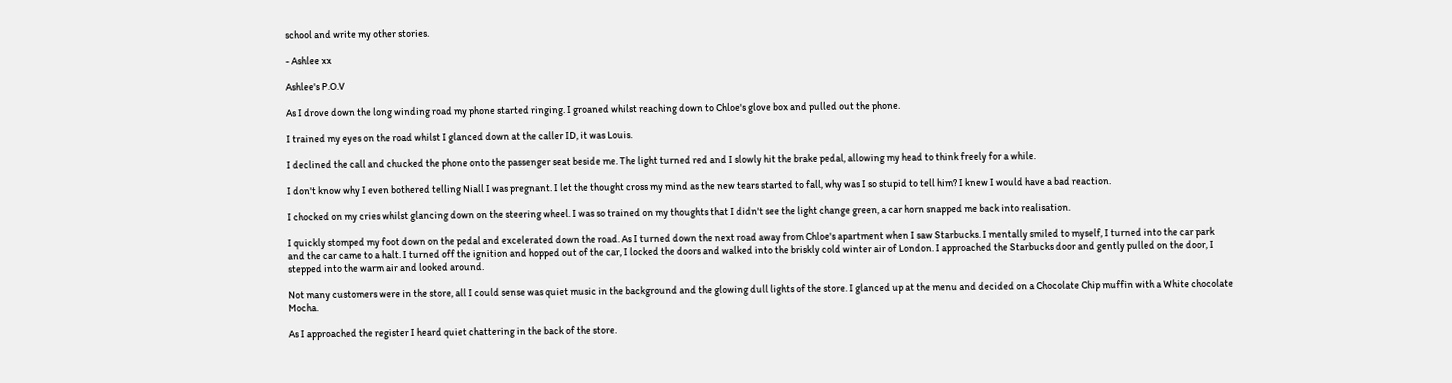school and write my other stories.

- Ashlee xx

Ashlee's P.O.V

As I drove down the long winding road my phone started ringing. I groaned whilst reaching down to Chloe's glove box and pulled out the phone.

I trained my eyes on the road whilst I glanced down at the caller ID, it was Louis.

I declined the call and chucked the phone onto the passenger seat beside me. The light turned red and I slowly hit the brake pedal, allowing my head to think freely for a while.

I don't know why I even bothered telling Niall I was pregnant. I let the thought cross my mind as the new tears started to fall, why was I so stupid to tell him? I knew I would have a bad reaction.

I chocked on my cries whilst glancing down on the steering wheel. I was so trained on my thoughts that I didn't see the light change green, a car horn snapped me back into realisation.

I quickly stomped my foot down on the pedal and excelerated down the road. As I turned down the next road away from Chloe's apartment when I saw Starbucks. I mentally smiled to myself, I turned into the car park and the car came to a halt. I turned off the ignition and hopped out of the car, I locked the doors and walked into the briskly cold winter air of London. I approached the Starbucks door and gently pulled on the door, I stepped into the warm air and looked around.

Not many customers were in the store, all I could sense was quiet music in the background and the glowing dull lights of the store. I glanced up at the menu and decided on a Chocolate Chip muffin with a White chocolate Mocha.

As I approached the register I heard quiet chattering in the back of the store.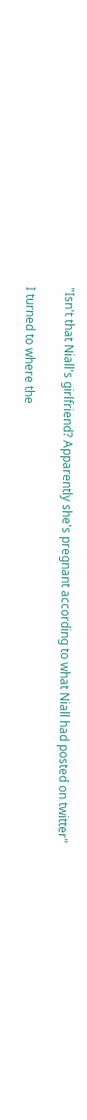"Isn't that Niall's girlfriend? Apparently she's pregnant according to what Niall had posted on twitter"

I turned to where the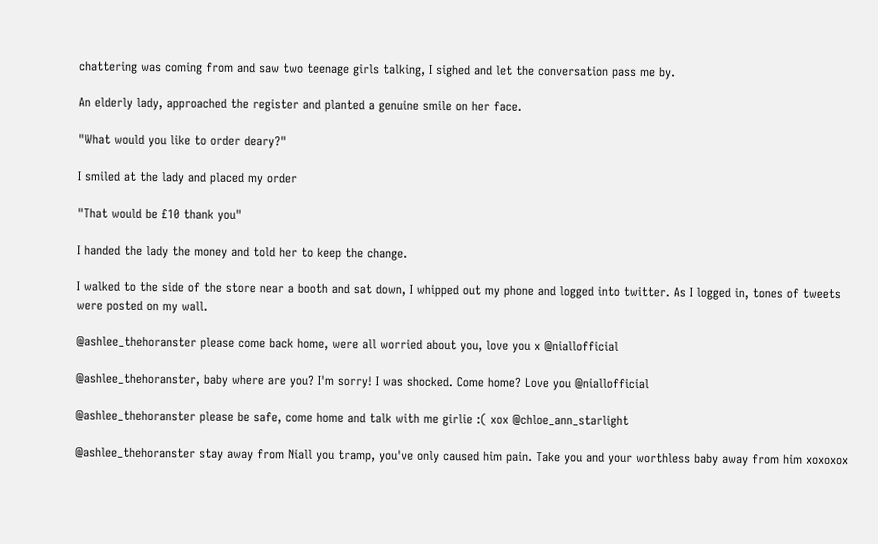chattering was coming from and saw two teenage girls talking, I sighed and let the conversation pass me by.

An elderly lady, approached the register and planted a genuine smile on her face.

"What would you like to order deary?"

I smiled at the lady and placed my order

"That would be £10 thank you"

I handed the lady the money and told her to keep the change.

I walked to the side of the store near a booth and sat down, I whipped out my phone and logged into twitter. As I logged in, tones of tweets were posted on my wall.

@ashlee_thehoranster please come back home, were all worried about you, love you x @niallofficial

@ashlee_thehoranster, baby where are you? I'm sorry! I was shocked. Come home? Love you @niallofficial

@ashlee_thehoranster please be safe, come home and talk with me girlie :( xox @chloe_ann_starlight

@ashlee_thehoranster stay away from Niall you tramp, you've only caused him pain. Take you and your worthless baby away from him xoxoxox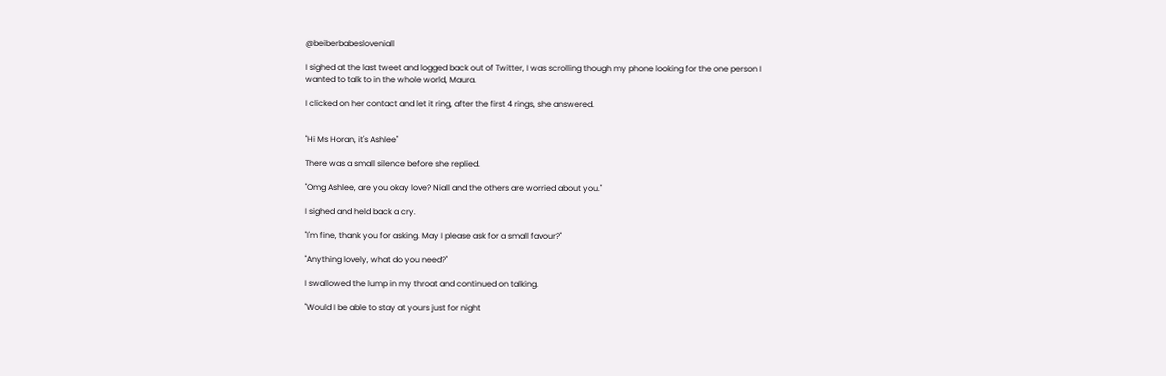@beiberbabesloveniall

I sighed at the last tweet and logged back out of Twitter, I was scrolling though my phone looking for the one person I wanted to talk to in the whole world, Maura.

I clicked on her contact and let it ring, after the first 4 rings, she answered.


"Hi Ms Horan, it's Ashlee"

There was a small silence before she replied.

"Omg Ashlee, are you okay love? Niall and the others are worried about you."

I sighed and held back a cry.

"I'm fine, thank you for asking. May I please ask for a small favour?"

"Anything lovely, what do you need?"

I swallowed the lump in my throat and continued on talking.

"Would I be able to stay at yours just for night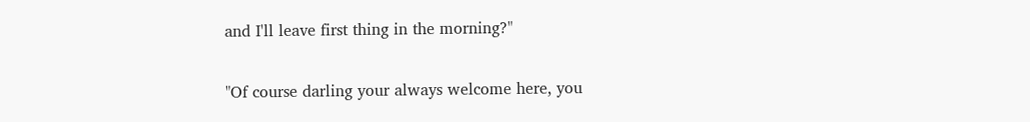and I'll leave first thing in the morning?"

"Of course darling your always welcome here, you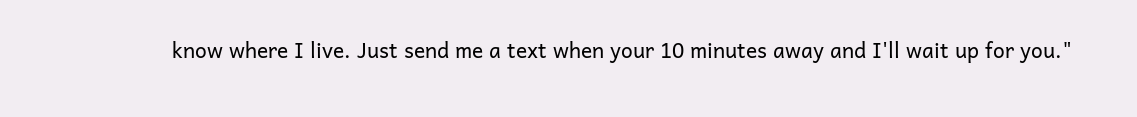know where I live. Just send me a text when your 10 minutes away and I'll wait up for you."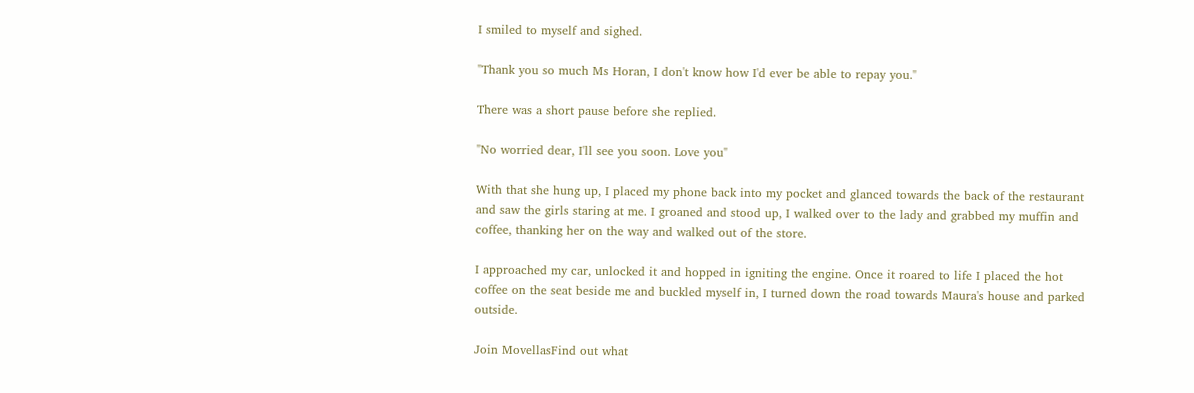I smiled to myself and sighed.

"Thank you so much Ms Horan, I don't know how I'd ever be able to repay you."

There was a short pause before she replied.

"No worried dear, I'll see you soon. Love you"

With that she hung up, I placed my phone back into my pocket and glanced towards the back of the restaurant and saw the girls staring at me. I groaned and stood up, I walked over to the lady and grabbed my muffin and coffee, thanking her on the way and walked out of the store.

I approached my car, unlocked it and hopped in igniting the engine. Once it roared to life I placed the hot coffee on the seat beside me and buckled myself in, I turned down the road towards Maura's house and parked outside.

Join MovellasFind out what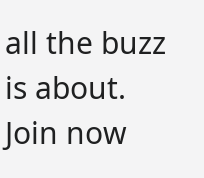all the buzz is about. Join now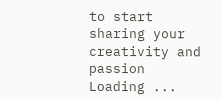to start sharing your creativity and passion
Loading ...